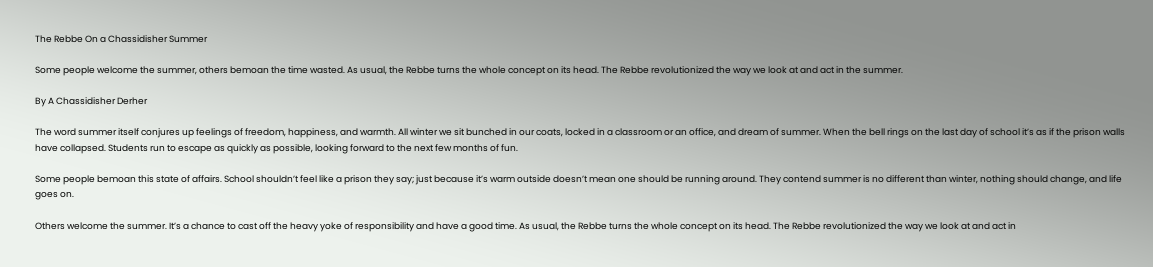The Rebbe On a Chassidisher Summer

Some people welcome the summer, others bemoan the time wasted. As usual, the Rebbe turns the whole concept on its head. The Rebbe revolutionized the way we look at and act in the summer.

By A Chassidisher Derher

The word summer itself conjures up feelings of freedom, happiness, and warmth. All winter we sit bunched in our coats, locked in a classroom or an office, and dream of summer. When the bell rings on the last day of school it’s as if the prison walls have collapsed. Students run to escape as quickly as possible, looking forward to the next few months of fun.

Some people bemoan this state of affairs. School shouldn’t feel like a prison they say; just because it’s warm outside doesn’t mean one should be running around. They contend summer is no different than winter, nothing should change, and life goes on.

Others welcome the summer. It’s a chance to cast off the heavy yoke of responsibility and have a good time. As usual, the Rebbe turns the whole concept on its head. The Rebbe revolutionized the way we look at and act in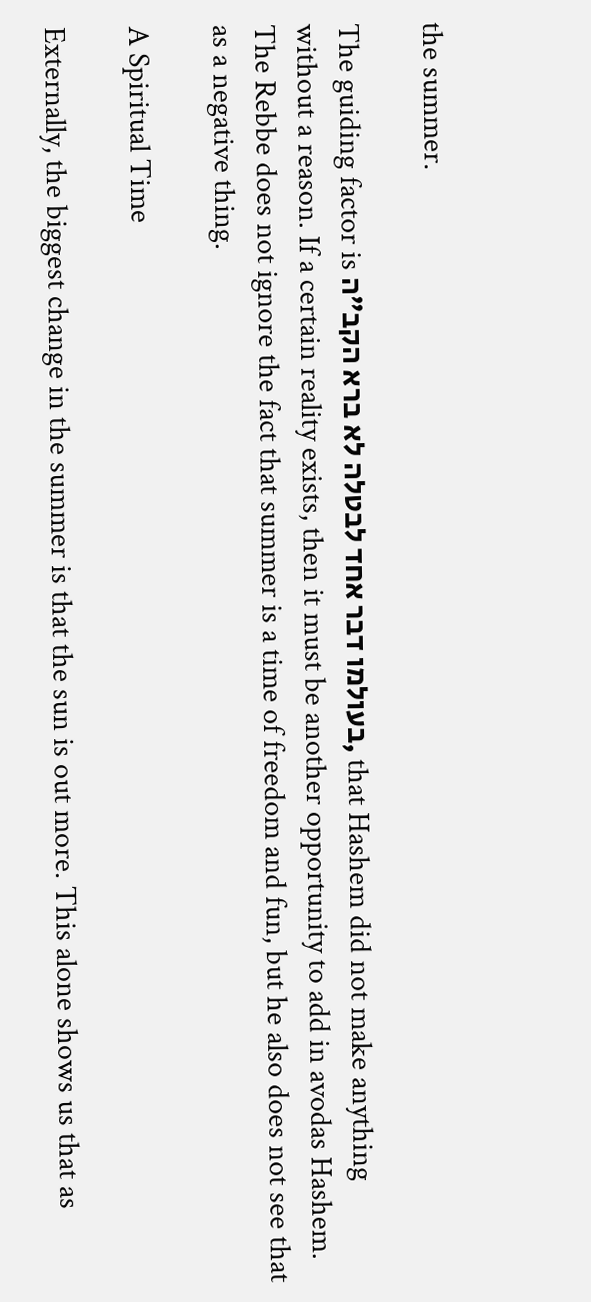the summer.

The guiding factor is בעולמו דבר אחד לבטלה לא ברא הקב”ה, that Hashem did not make anything without a reason. If a certain reality exists, then it must be another opportunity to add in avodas Hashem. The Rebbe does not ignore the fact that summer is a time of freedom and fun, but he also does not see that as a negative thing.

A Spiritual Time

Externally, the biggest change in the summer is that the sun is out more. This alone shows us that as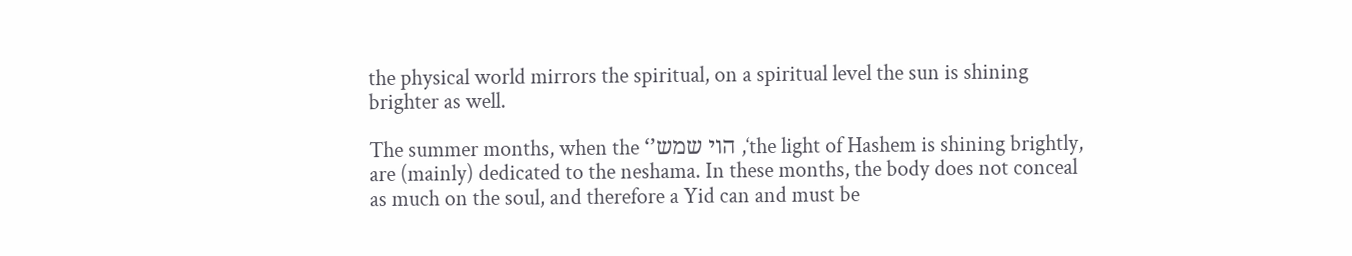the physical world mirrors the spiritual, on a spiritual level the sun is shining brighter as well.

The summer months, when the ‘’הוי שמש ,‘the light of Hashem is shining brightly, are (mainly) dedicated to the neshama. In these months, the body does not conceal as much on the soul, and therefore a Yid can and must be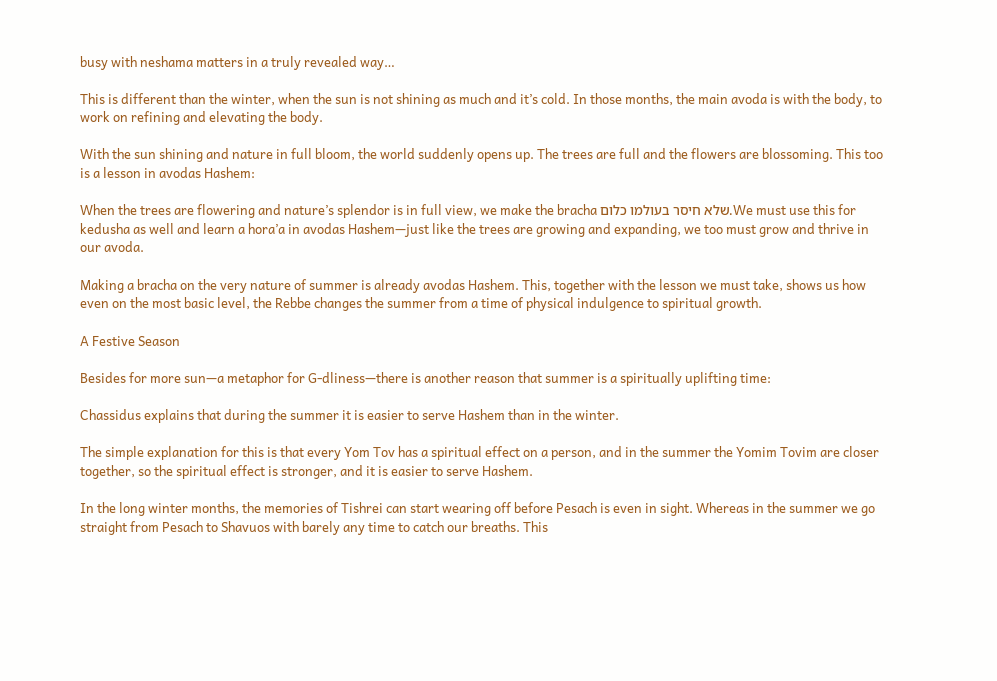busy with neshama matters in a truly revealed way…

This is different than the winter, when the sun is not shining as much and it’s cold. In those months, the main avoda is with the body, to work on refining and elevating the body.

With the sun shining and nature in full bloom, the world suddenly opens up. The trees are full and the flowers are blossoming. This too is a lesson in avodas Hashem:

When the trees are flowering and nature’s splendor is in full view, we make the bracha שלא חיסר בעולמו כלום.We must use this for kedusha as well and learn a hora’a in avodas Hashem—just like the trees are growing and expanding, we too must grow and thrive in our avoda.

Making a bracha on the very nature of summer is already avodas Hashem. This, together with the lesson we must take, shows us how even on the most basic level, the Rebbe changes the summer from a time of physical indulgence to spiritual growth.

A Festive Season

Besides for more sun—a metaphor for G-dliness—there is another reason that summer is a spiritually uplifting time:

Chassidus explains that during the summer it is easier to serve Hashem than in the winter.

The simple explanation for this is that every Yom Tov has a spiritual effect on a person, and in the summer the Yomim Tovim are closer together, so the spiritual effect is stronger, and it is easier to serve Hashem.

In the long winter months, the memories of Tishrei can start wearing off before Pesach is even in sight. Whereas in the summer we go straight from Pesach to Shavuos with barely any time to catch our breaths. This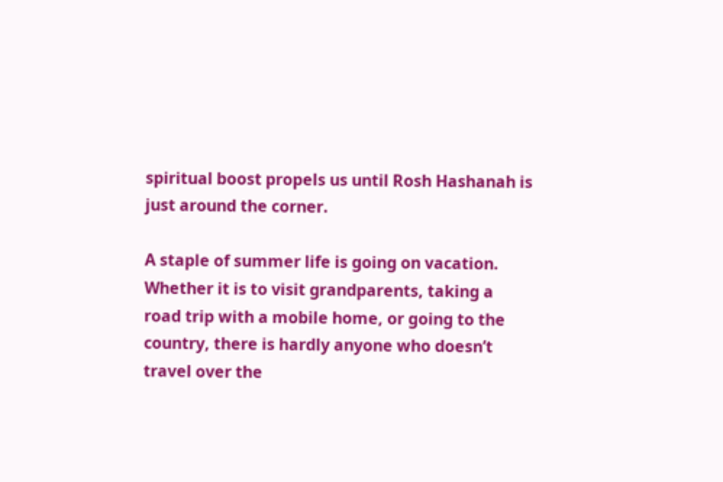spiritual boost propels us until Rosh Hashanah is just around the corner.

A staple of summer life is going on vacation. Whether it is to visit grandparents, taking a road trip with a mobile home, or going to the country, there is hardly anyone who doesn’t travel over the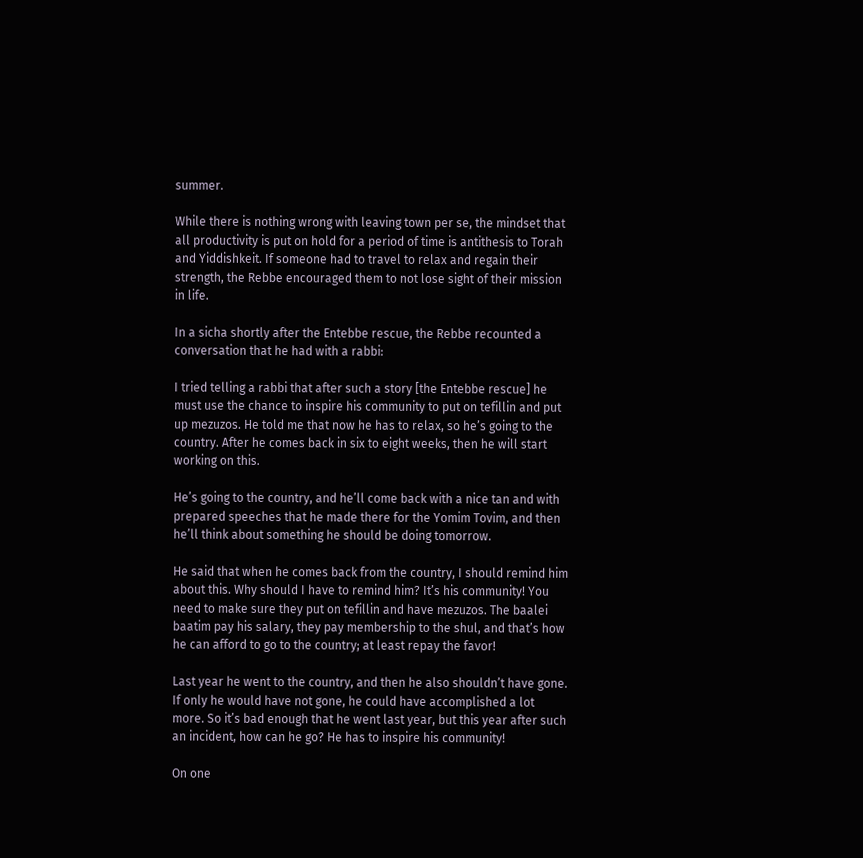summer.

While there is nothing wrong with leaving town per se, the mindset that all productivity is put on hold for a period of time is antithesis to Torah and Yiddishkeit. If someone had to travel to relax and regain their strength, the Rebbe encouraged them to not lose sight of their mission in life.

In a sicha shortly after the Entebbe rescue, the Rebbe recounted a conversation that he had with a rabbi:

I tried telling a rabbi that after such a story [the Entebbe rescue] he must use the chance to inspire his community to put on tefillin and put up mezuzos. He told me that now he has to relax, so he’s going to the country. After he comes back in six to eight weeks, then he will start working on this.

He’s going to the country, and he’ll come back with a nice tan and with prepared speeches that he made there for the Yomim Tovim, and then he’ll think about something he should be doing tomorrow.

He said that when he comes back from the country, I should remind him about this. Why should I have to remind him? It’s his community! You need to make sure they put on tefillin and have mezuzos. The baalei baatim pay his salary, they pay membership to the shul, and that’s how he can afford to go to the country; at least repay the favor!

Last year he went to the country, and then he also shouldn’t have gone. If only he would have not gone, he could have accomplished a lot more. So it’s bad enough that he went last year, but this year after such an incident, how can he go? He has to inspire his community!

On one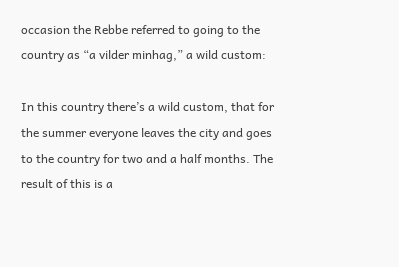occasion the Rebbe referred to going to the country as “a vilder minhag,” a wild custom:

In this country there’s a wild custom, that for the summer everyone leaves the city and goes to the country for two and a half months. The result of this is a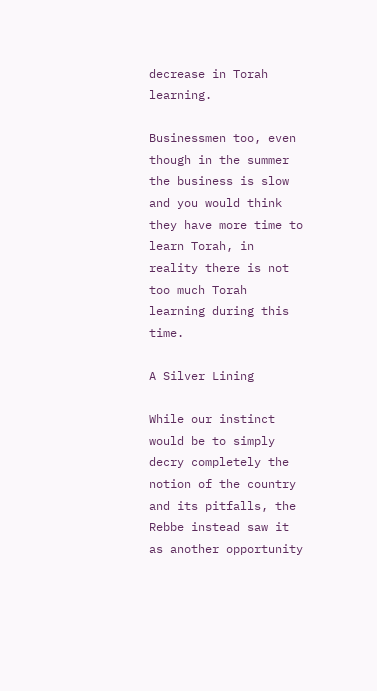decrease in Torah learning.

Businessmen too, even though in the summer the business is slow and you would think they have more time to learn Torah, in reality there is not too much Torah learning during this time.

A Silver Lining

While our instinct would be to simply decry completely the notion of the country and its pitfalls, the Rebbe instead saw it as another opportunity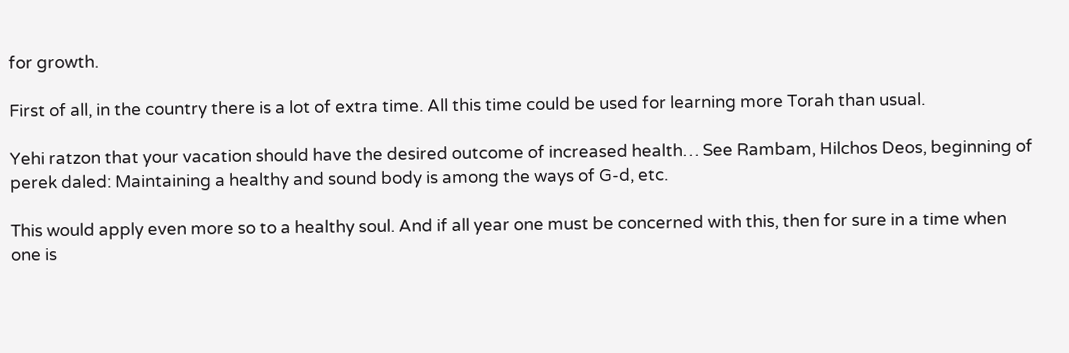for growth.

First of all, in the country there is a lot of extra time. All this time could be used for learning more Torah than usual.

Yehi ratzon that your vacation should have the desired outcome of increased health… See Rambam, Hilchos Deos, beginning of perek daled: Maintaining a healthy and sound body is among the ways of G-d, etc.

This would apply even more so to a healthy soul. And if all year one must be concerned with this, then for sure in a time when one is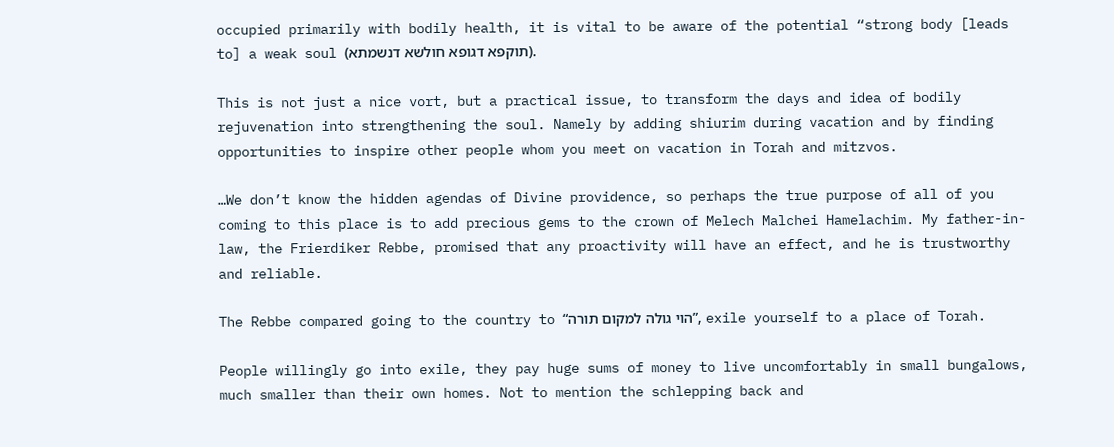occupied primarily with bodily health, it is vital to be aware of the potential “strong body [leads to] a weak soul (תוקפא דגופא חולשא דנשמתא).

This is not just a nice vort, but a practical issue, to transform the days and idea of bodily rejuvenation into strengthening the soul. Namely by adding shiurim during vacation and by finding opportunities to inspire other people whom you meet on vacation in Torah and mitzvos.

…We don’t know the hidden agendas of Divine providence, so perhaps the true purpose of all of you coming to this place is to add precious gems to the crown of Melech Malchei Hamelachim. My father-in-law, the Frierdiker Rebbe, promised that any proactivity will have an effect, and he is trustworthy and reliable.

The Rebbe compared going to the country to “הוי גולה למקום תורה”, exile yourself to a place of Torah.

People willingly go into exile, they pay huge sums of money to live uncomfortably in small bungalows, much smaller than their own homes. Not to mention the schlepping back and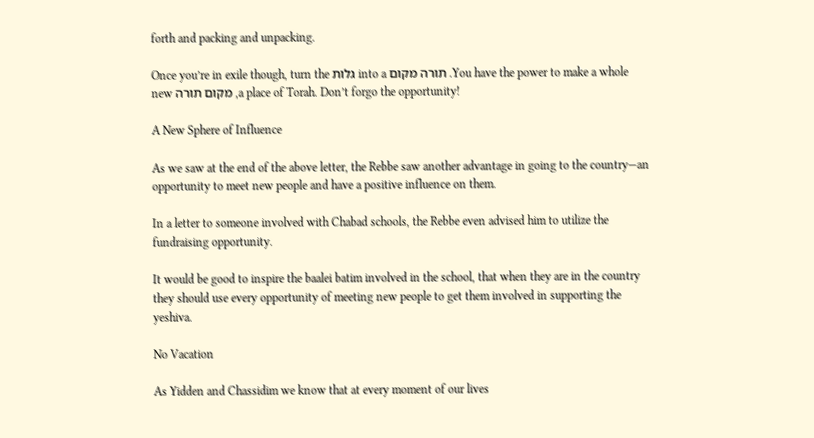forth and packing and unpacking.

Once you’re in exile though, turn the גלות into a תורה מקום .You have the power to make a whole new מקום תורה ,a place of Torah. Don’t forgo the opportunity!

A New Sphere of Influence

As we saw at the end of the above letter, the Rebbe saw another advantage in going to the country—an opportunity to meet new people and have a positive influence on them.

In a letter to someone involved with Chabad schools, the Rebbe even advised him to utilize the fundraising opportunity.

It would be good to inspire the baalei batim involved in the school, that when they are in the country they should use every opportunity of meeting new people to get them involved in supporting the yeshiva.

No Vacation

As Yidden and Chassidim we know that at every moment of our lives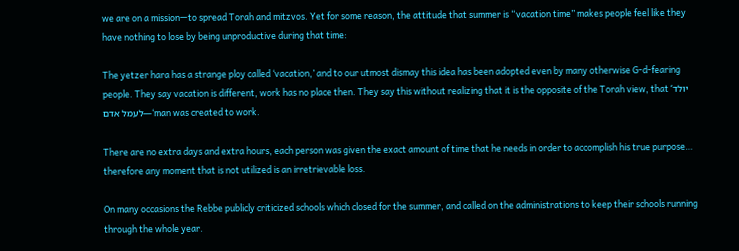we are on a mission—to spread Torah and mitzvos. Yet for some reason, the attitude that summer is “vacation time” makes people feel like they have nothing to lose by being unproductive during that time:

The yetzer hara has a strange ploy called ‘vacation,’ and to our utmost dismay this idea has been adopted even by many otherwise G-d-fearing people. They say vacation is different, work has no place then. They say this without realizing that it is the opposite of the Torah view, that ‘יולד לעמל אדם—‘man was created to work.

There are no extra days and extra hours, each person was given the exact amount of time that he needs in order to accomplish his true purpose… therefore any moment that is not utilized is an irretrievable loss.

On many occasions the Rebbe publicly criticized schools which closed for the summer, and called on the administrations to keep their schools running through the whole year.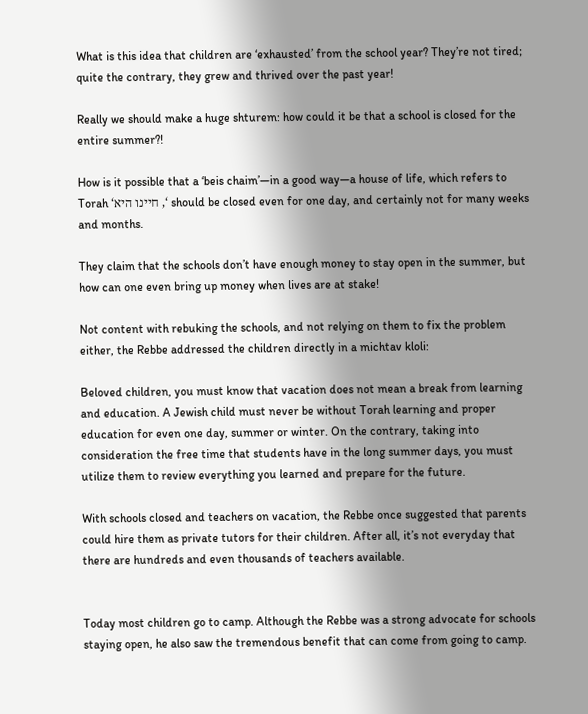What is this idea that children are ‘exhausted’ from the school year? They’re not tired; quite the contrary, they grew and thrived over the past year!

Really we should make a huge shturem: how could it be that a school is closed for the entire summer?!

How is it possible that a ‘beis chaim’—in a good way—a house of life, which refers to Torah ‘חיינו היא ,‘ should be closed even for one day, and certainly not for many weeks and months.

They claim that the schools don’t have enough money to stay open in the summer, but how can one even bring up money when lives are at stake!

Not content with rebuking the schools, and not relying on them to fix the problem either, the Rebbe addressed the children directly in a michtav kloli:

Beloved children, you must know that vacation does not mean a break from learning and education. A Jewish child must never be without Torah learning and proper education for even one day, summer or winter. On the contrary, taking into consideration the free time that students have in the long summer days, you must utilize them to review everything you learned and prepare for the future.

With schools closed and teachers on vacation, the Rebbe once suggested that parents could hire them as private tutors for their children. After all, it’s not everyday that there are hundreds and even thousands of teachers available.


Today most children go to camp. Although the Rebbe was a strong advocate for schools staying open, he also saw the tremendous benefit that can come from going to camp.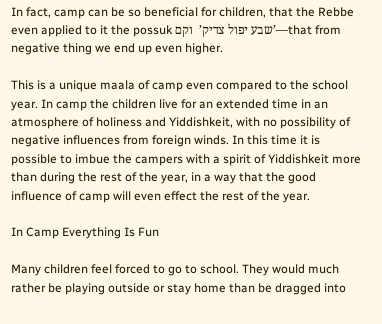In fact, camp can be so beneficial for children, that the Rebbe even applied to it the possuk שבע יפול צדיק’  וקם’—that from negative thing we end up even higher.

This is a unique maala of camp even compared to the school year. In camp the children live for an extended time in an atmosphere of holiness and Yiddishkeit, with no possibility of negative influences from foreign winds. In this time it is possible to imbue the campers with a spirit of Yiddishkeit more than during the rest of the year, in a way that the good influence of camp will even effect the rest of the year.

In Camp Everything Is Fun

Many children feel forced to go to school. They would much rather be playing outside or stay home than be dragged into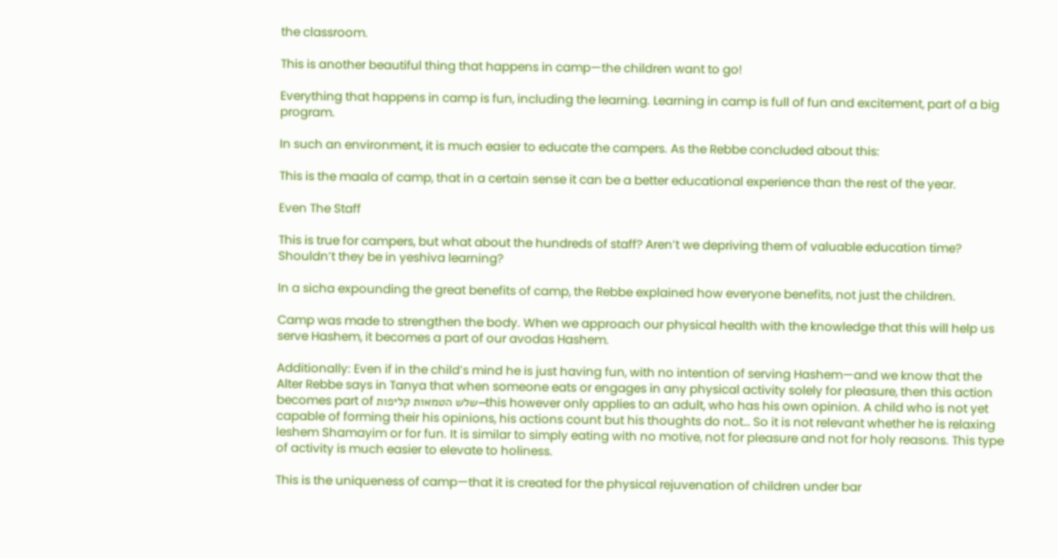the classroom.

This is another beautiful thing that happens in camp—the children want to go!

Everything that happens in camp is fun, including the learning. Learning in camp is full of fun and excitement, part of a big program.

In such an environment, it is much easier to educate the campers. As the Rebbe concluded about this:

This is the maala of camp, that in a certain sense it can be a better educational experience than the rest of the year.

Even The Staff

This is true for campers, but what about the hundreds of staff? Aren’t we depriving them of valuable education time? Shouldn’t they be in yeshiva learning?

In a sicha expounding the great benefits of camp, the Rebbe explained how everyone benefits, not just the children.

Camp was made to strengthen the body. When we approach our physical health with the knowledge that this will help us serve Hashem, it becomes a part of our avodas Hashem.

Additionally: Even if in the child’s mind he is just having fun, with no intention of serving Hashem—and we know that the Alter Rebbe says in Tanya that when someone eats or engages in any physical activity solely for pleasure, then this action becomes part of שלש הטמאות קליפות—this however only applies to an adult, who has his own opinion. A child who is not yet capable of forming their his opinions, his actions count but his thoughts do not… So it is not relevant whether he is relaxing leshem Shamayim or for fun. It is similar to simply eating with no motive, not for pleasure and not for holy reasons. This type of activity is much easier to elevate to holiness.

This is the uniqueness of camp—that it is created for the physical rejuvenation of children under bar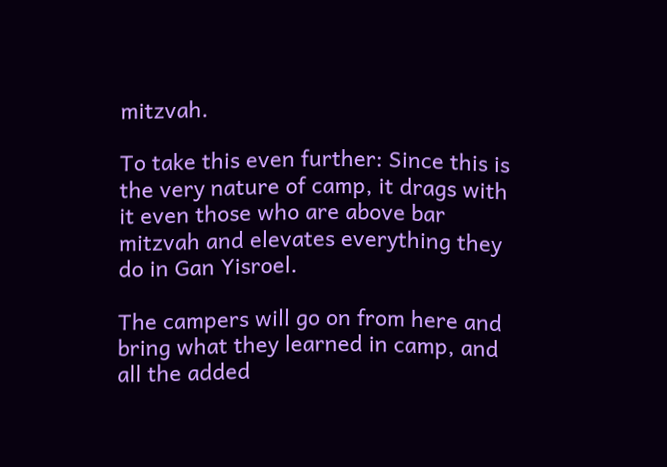mitzvah.

To take this even further: Since this is the very nature of camp, it drags with it even those who are above bar mitzvah and elevates everything they do in Gan Yisroel.

The campers will go on from here and bring what they learned in camp, and all the added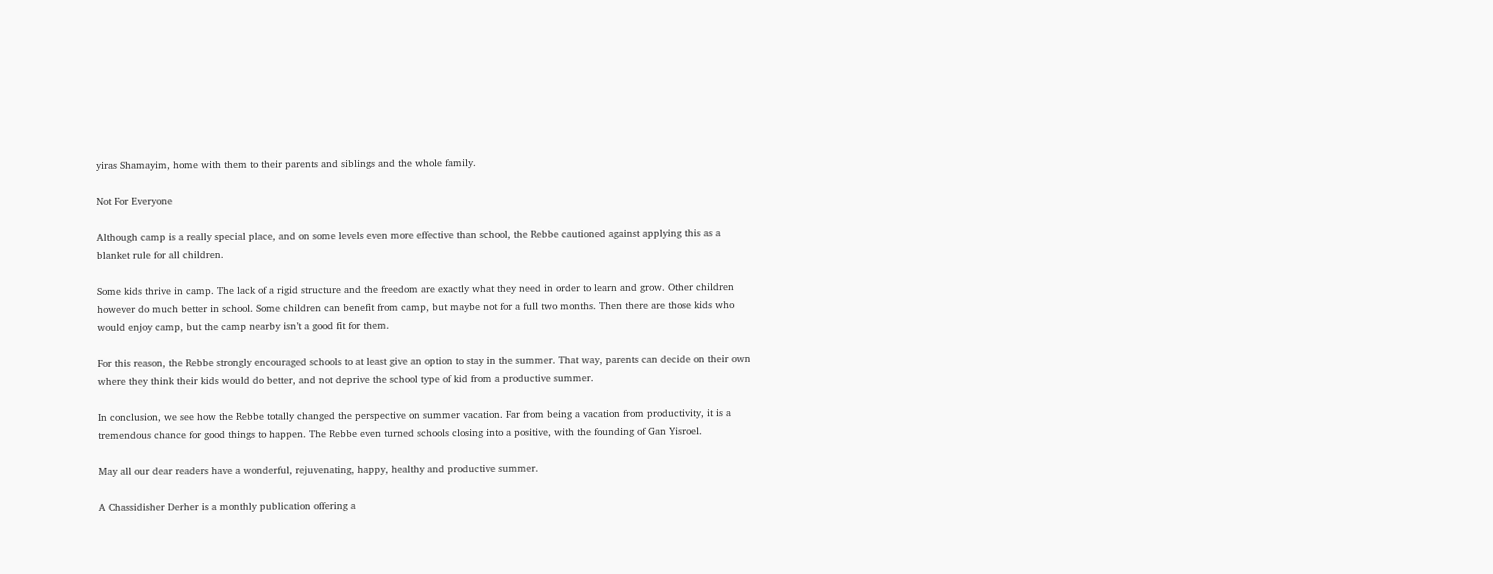yiras Shamayim, home with them to their parents and siblings and the whole family.

Not For Everyone

Although camp is a really special place, and on some levels even more effective than school, the Rebbe cautioned against applying this as a blanket rule for all children.

Some kids thrive in camp. The lack of a rigid structure and the freedom are exactly what they need in order to learn and grow. Other children however do much better in school. Some children can benefit from camp, but maybe not for a full two months. Then there are those kids who would enjoy camp, but the camp nearby isn’t a good fit for them.

For this reason, the Rebbe strongly encouraged schools to at least give an option to stay in the summer. That way, parents can decide on their own where they think their kids would do better, and not deprive the school type of kid from a productive summer.

In conclusion, we see how the Rebbe totally changed the perspective on summer vacation. Far from being a vacation from productivity, it is a tremendous chance for good things to happen. The Rebbe even turned schools closing into a positive, with the founding of Gan Yisroel.

May all our dear readers have a wonderful, rejuvenating, happy, healthy and productive summer.

A Chassidisher Derher is a monthly publication offering a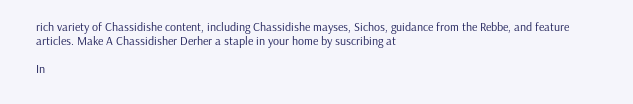rich variety of Chassidishe content, including Chassidishe mayses, Sichos, guidance from the Rebbe, and feature articles. Make A Chassidisher Derher a staple in your home by suscribing at

In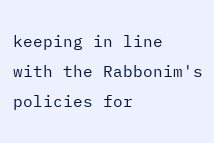keeping in line with the Rabbonim's policies for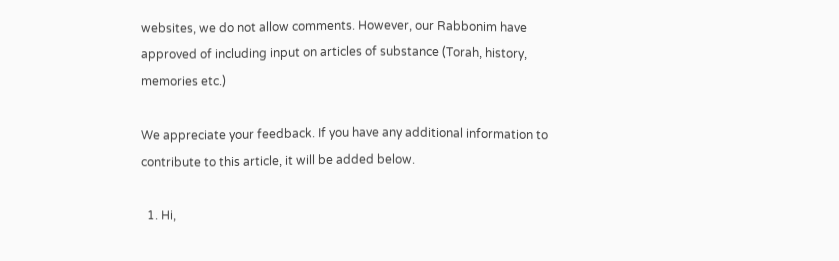websites, we do not allow comments. However, our Rabbonim have approved of including input on articles of substance (Torah, history, memories etc.)

We appreciate your feedback. If you have any additional information to contribute to this article, it will be added below.

  1. Hi,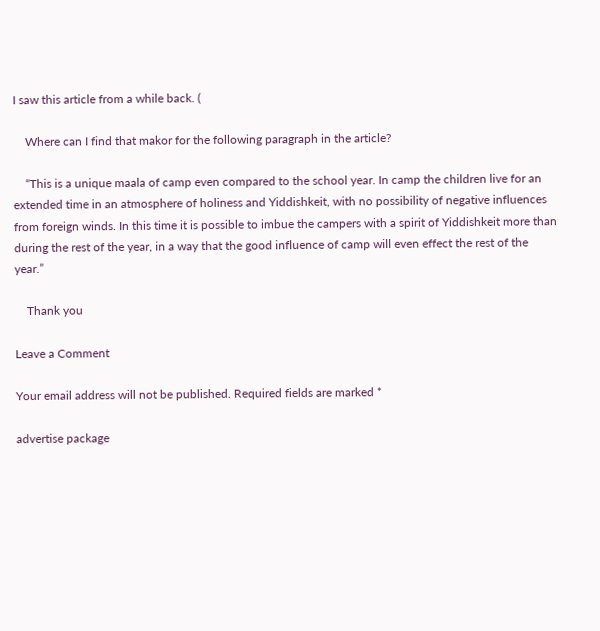I saw this article from a while back. (

    Where can I find that makor for the following paragraph in the article?

    “This is a unique maala of camp even compared to the school year. In camp the children live for an extended time in an atmosphere of holiness and Yiddishkeit, with no possibility of negative influences from foreign winds. In this time it is possible to imbue the campers with a spirit of Yiddishkeit more than during the rest of the year, in a way that the good influence of camp will even effect the rest of the year.”

    Thank you

Leave a Comment

Your email address will not be published. Required fields are marked *

advertise package